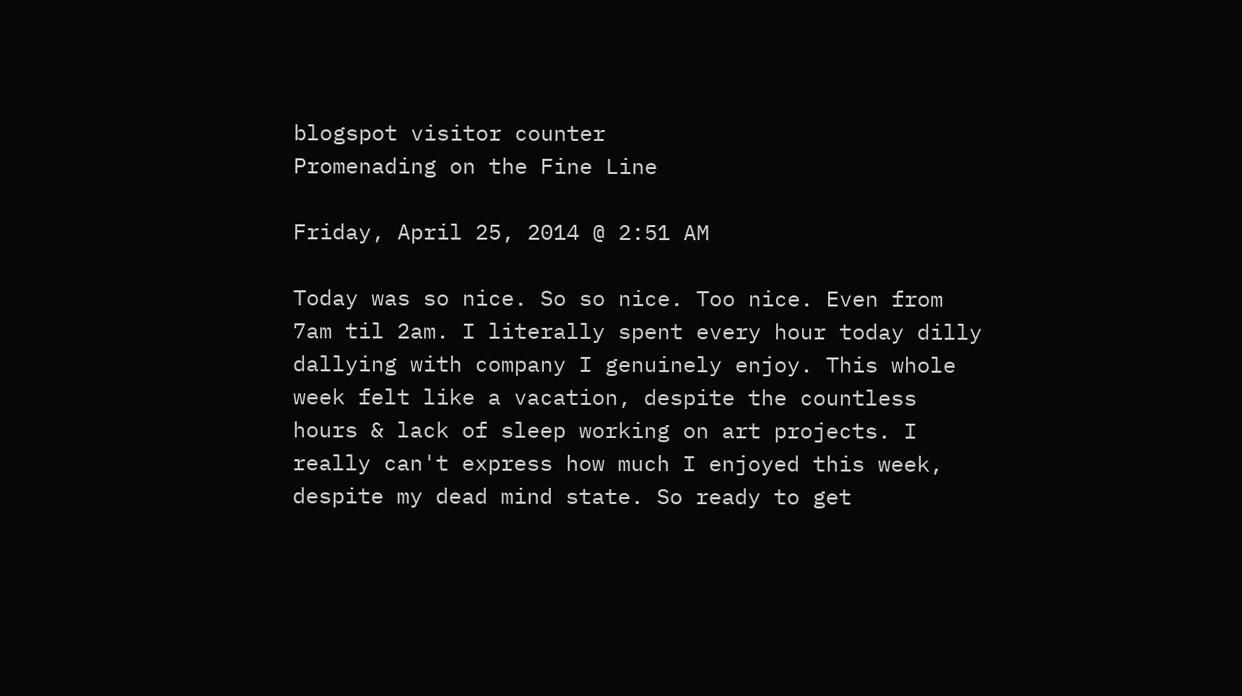blogspot visitor counter
Promenading on the Fine Line

Friday, April 25, 2014 @ 2:51 AM

Today was so nice. So so nice. Too nice. Even from 7am til 2am. I literally spent every hour today dilly dallying with company I genuinely enjoy. This whole week felt like a vacation, despite the countless hours & lack of sleep working on art projects. I really can't express how much I enjoyed this week, despite my dead mind state. So ready to get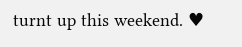turnt up this weekend. ♥